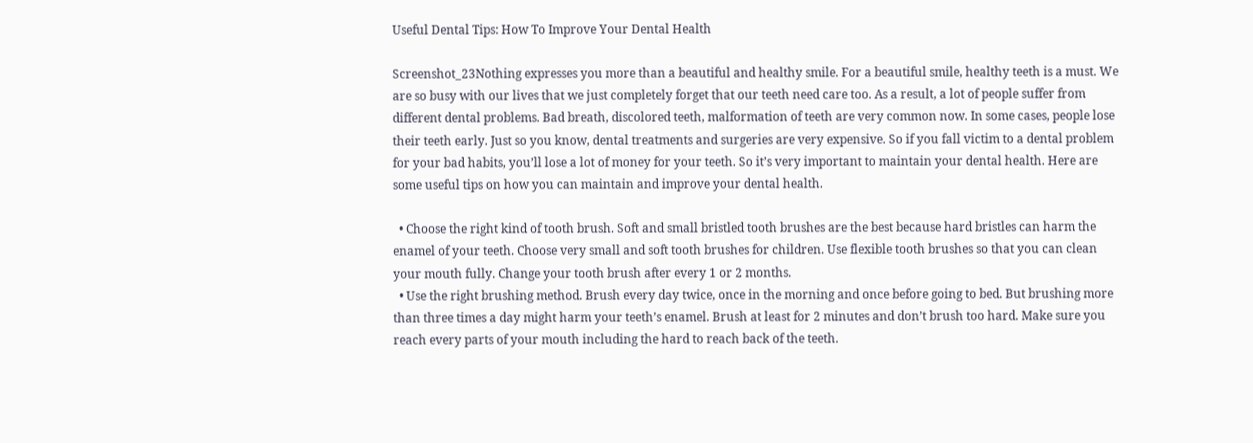Useful Dental Tips: How To Improve Your Dental Health

Screenshot_23Nothing expresses you more than a beautiful and healthy smile. For a beautiful smile, healthy teeth is a must. We are so busy with our lives that we just completely forget that our teeth need care too. As a result, a lot of people suffer from different dental problems. Bad breath, discolored teeth, malformation of teeth are very common now. In some cases, people lose their teeth early. Just so you know, dental treatments and surgeries are very expensive. So if you fall victim to a dental problem for your bad habits, you’ll lose a lot of money for your teeth. So it’s very important to maintain your dental health. Here are some useful tips on how you can maintain and improve your dental health.

  • Choose the right kind of tooth brush. Soft and small bristled tooth brushes are the best because hard bristles can harm the enamel of your teeth. Choose very small and soft tooth brushes for children. Use flexible tooth brushes so that you can clean your mouth fully. Change your tooth brush after every 1 or 2 months.
  • Use the right brushing method. Brush every day twice, once in the morning and once before going to bed. But brushing more than three times a day might harm your teeth’s enamel. Brush at least for 2 minutes and don’t brush too hard. Make sure you reach every parts of your mouth including the hard to reach back of the teeth.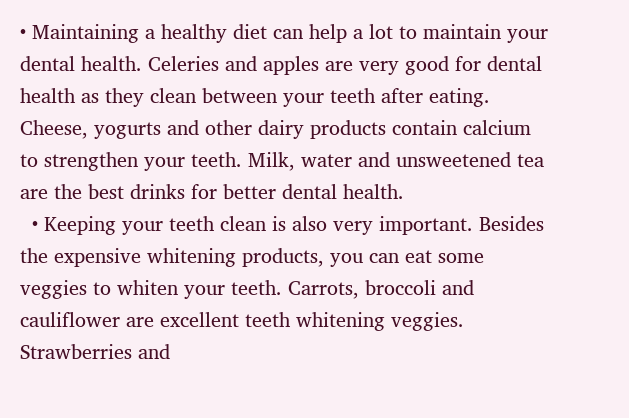• Maintaining a healthy diet can help a lot to maintain your dental health. Celeries and apples are very good for dental health as they clean between your teeth after eating. Cheese, yogurts and other dairy products contain calcium to strengthen your teeth. Milk, water and unsweetened tea are the best drinks for better dental health.
  • Keeping your teeth clean is also very important. Besides the expensive whitening products, you can eat some veggies to whiten your teeth. Carrots, broccoli and cauliflower are excellent teeth whitening veggies. Strawberries and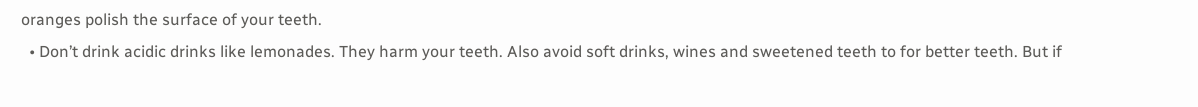oranges polish the surface of your teeth.
  • Don’t drink acidic drinks like lemonades. They harm your teeth. Also avoid soft drinks, wines and sweetened teeth to for better teeth. But if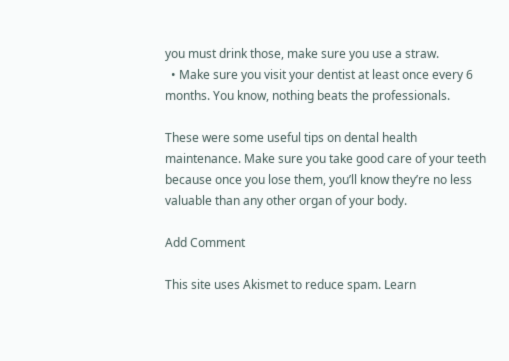you must drink those, make sure you use a straw.
  • Make sure you visit your dentist at least once every 6 months. You know, nothing beats the professionals.

These were some useful tips on dental health maintenance. Make sure you take good care of your teeth because once you lose them, you’ll know they’re no less valuable than any other organ of your body.

Add Comment

This site uses Akismet to reduce spam. Learn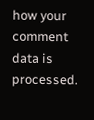how your comment data is processed.